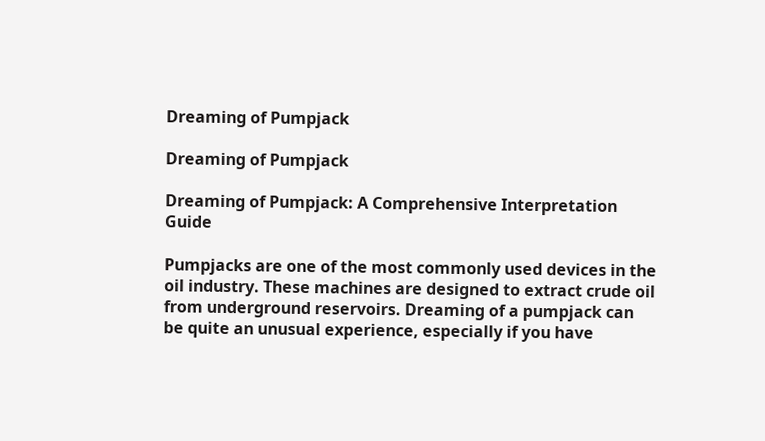Dreaming of Pumpjack

Dreaming of Pumpjack

Dreaming of Pumpjack: A Comprehensive Interpretation Guide

Pumpjacks are one of the most commonly used devices in the oil industry. These machines are designed to extract crude oil from underground reservoirs. Dreaming of a pumpjack can be quite an unusual experience, especially if you have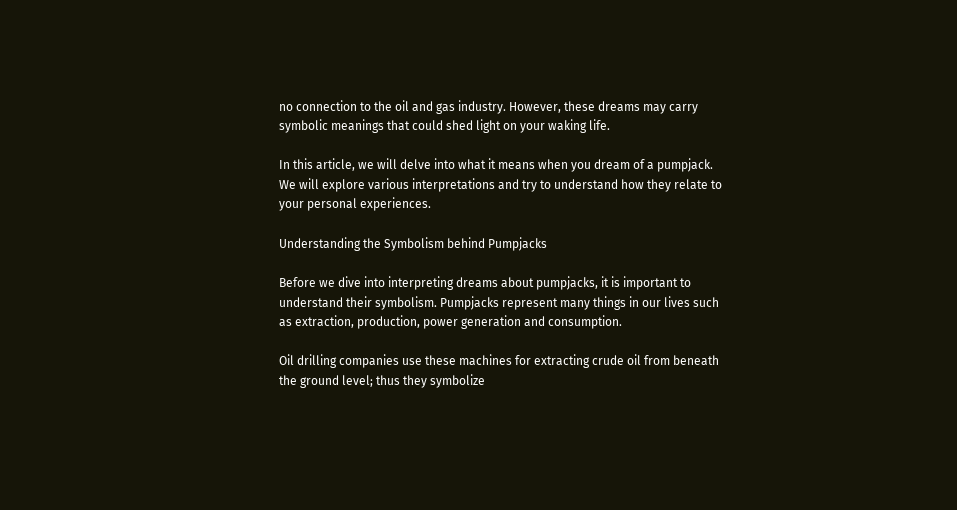no connection to the oil and gas industry. However, these dreams may carry symbolic meanings that could shed light on your waking life.

In this article, we will delve into what it means when you dream of a pumpjack. We will explore various interpretations and try to understand how they relate to your personal experiences.

Understanding the Symbolism behind Pumpjacks

Before we dive into interpreting dreams about pumpjacks, it is important to understand their symbolism. Pumpjacks represent many things in our lives such as extraction, production, power generation and consumption.

Oil drilling companies use these machines for extracting crude oil from beneath the ground level; thus they symbolize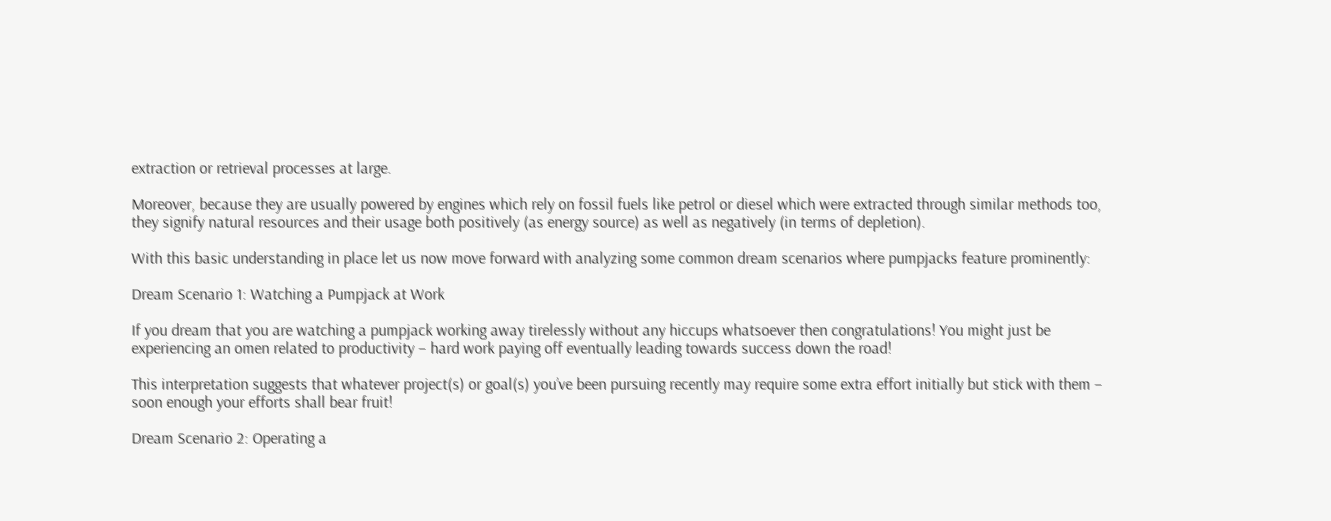extraction or retrieval processes at large.

Moreover, because they are usually powered by engines which rely on fossil fuels like petrol or diesel which were extracted through similar methods too, they signify natural resources and their usage both positively (as energy source) as well as negatively (in terms of depletion).

With this basic understanding in place let us now move forward with analyzing some common dream scenarios where pumpjacks feature prominently:

Dream Scenario 1: Watching a Pumpjack at Work

If you dream that you are watching a pumpjack working away tirelessly without any hiccups whatsoever then congratulations! You might just be experiencing an omen related to productivity – hard work paying off eventually leading towards success down the road!

This interpretation suggests that whatever project(s) or goal(s) you’ve been pursuing recently may require some extra effort initially but stick with them – soon enough your efforts shall bear fruit!

Dream Scenario 2: Operating a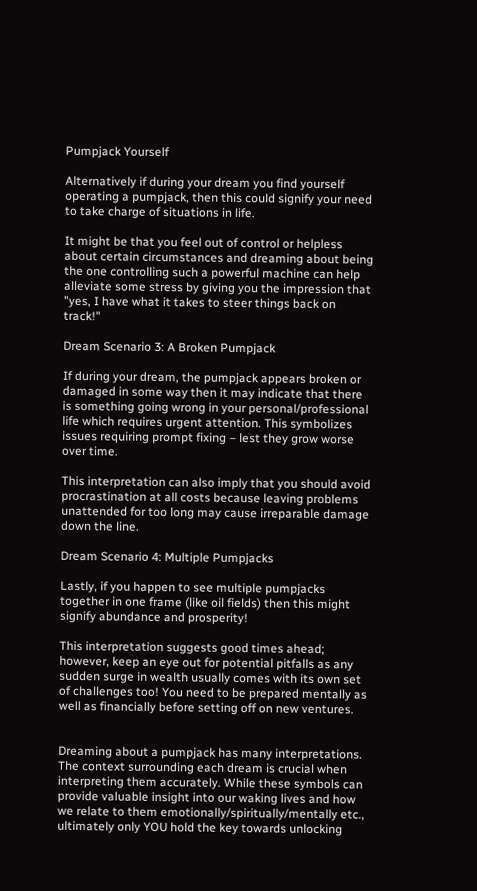Pumpjack Yourself

Alternatively if during your dream you find yourself operating a pumpjack, then this could signify your need to take charge of situations in life.

It might be that you feel out of control or helpless about certain circumstances and dreaming about being the one controlling such a powerful machine can help alleviate some stress by giving you the impression that "yes, I have what it takes to steer things back on track!"

Dream Scenario 3: A Broken Pumpjack

If during your dream, the pumpjack appears broken or damaged in some way then it may indicate that there is something going wrong in your personal/professional life which requires urgent attention. This symbolizes issues requiring prompt fixing – lest they grow worse over time.

This interpretation can also imply that you should avoid procrastination at all costs because leaving problems unattended for too long may cause irreparable damage down the line.

Dream Scenario 4: Multiple Pumpjacks

Lastly, if you happen to see multiple pumpjacks together in one frame (like oil fields) then this might signify abundance and prosperity!

This interpretation suggests good times ahead; however, keep an eye out for potential pitfalls as any sudden surge in wealth usually comes with its own set of challenges too! You need to be prepared mentally as well as financially before setting off on new ventures.


Dreaming about a pumpjack has many interpretations. The context surrounding each dream is crucial when interpreting them accurately. While these symbols can provide valuable insight into our waking lives and how we relate to them emotionally/spiritually/mentally etc., ultimately only YOU hold the key towards unlocking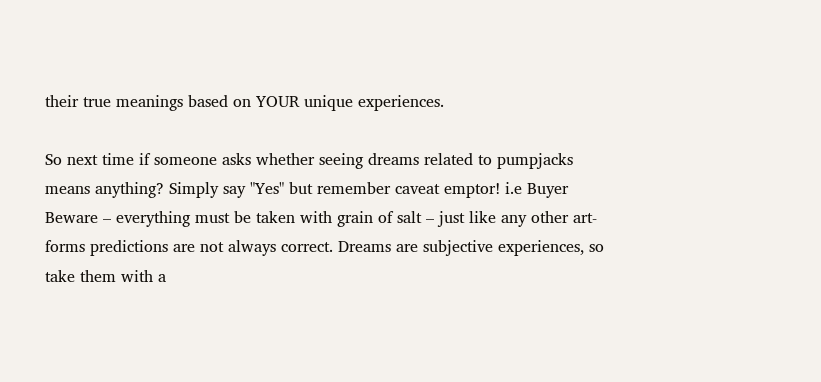their true meanings based on YOUR unique experiences.

So next time if someone asks whether seeing dreams related to pumpjacks means anything? Simply say "Yes" but remember caveat emptor! i.e Buyer Beware – everything must be taken with grain of salt – just like any other art-forms predictions are not always correct. Dreams are subjective experiences, so take them with a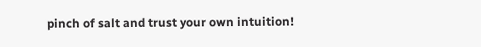pinch of salt and trust your own intuition!